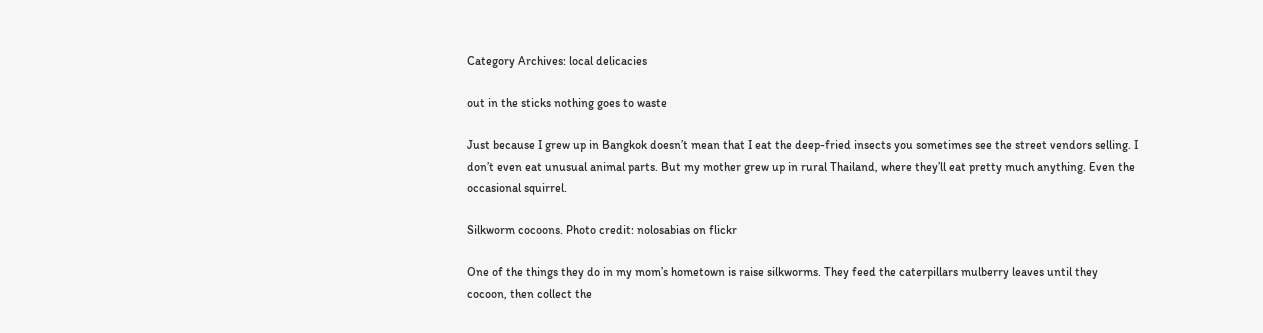Category Archives: local delicacies

out in the sticks nothing goes to waste

Just because I grew up in Bangkok doesn’t mean that I eat the deep-fried insects you sometimes see the street vendors selling. I don’t even eat unusual animal parts. But my mother grew up in rural Thailand, where they’ll eat pretty much anything. Even the occasional squirrel.

Silkworm cocoons. Photo credit: nolosabias on flickr

One of the things they do in my mom’s hometown is raise silkworms. They feed the caterpillars mulberry leaves until they cocoon, then collect the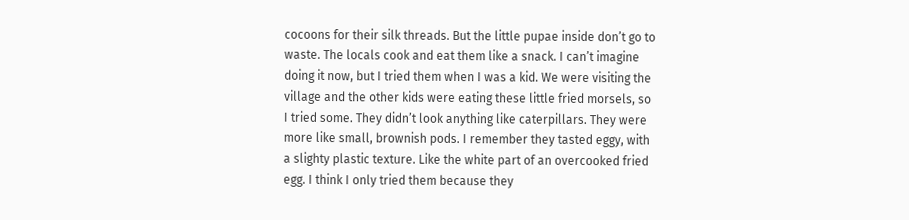cocoons for their silk threads. But the little pupae inside don’t go to waste. The locals cook and eat them like a snack. I can’t imagine doing it now, but I tried them when I was a kid. We were visiting the village and the other kids were eating these little fried morsels, so I tried some. They didn’t look anything like caterpillars. They were more like small, brownish pods. I remember they tasted eggy, with a slighty plastic texture. Like the white part of an overcooked fried egg. I think I only tried them because they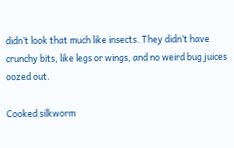didn’t look that much like insects. They didn’t have crunchy bits, like legs or wings, and no weird bug juices oozed out.

Cooked silkworm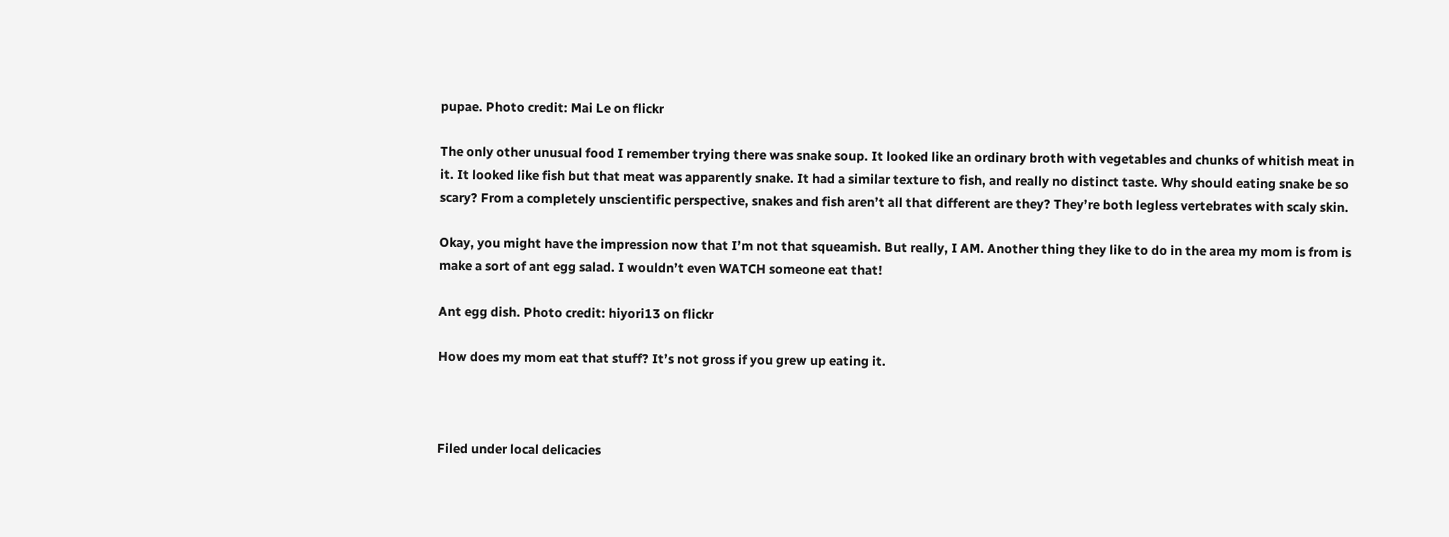pupae. Photo credit: Mai Le on flickr

The only other unusual food I remember trying there was snake soup. It looked like an ordinary broth with vegetables and chunks of whitish meat in it. It looked like fish but that meat was apparently snake. It had a similar texture to fish, and really no distinct taste. Why should eating snake be so scary? From a completely unscientific perspective, snakes and fish aren’t all that different are they? They’re both legless vertebrates with scaly skin.

Okay, you might have the impression now that I’m not that squeamish. But really, I AM. Another thing they like to do in the area my mom is from is make a sort of ant egg salad. I wouldn’t even WATCH someone eat that!

Ant egg dish. Photo credit: hiyori13 on flickr

How does my mom eat that stuff? It’s not gross if you grew up eating it.



Filed under local delicacies